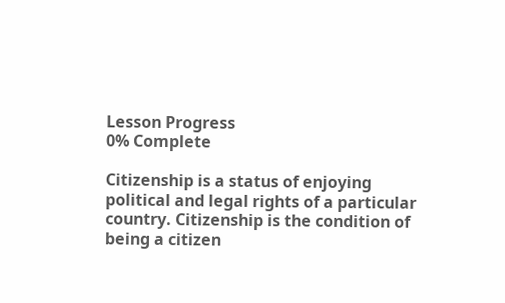Lesson Progress
0% Complete

Citizenship is a status of enjoying political and legal rights of a particular country. Citizenship is the condition of being a citizen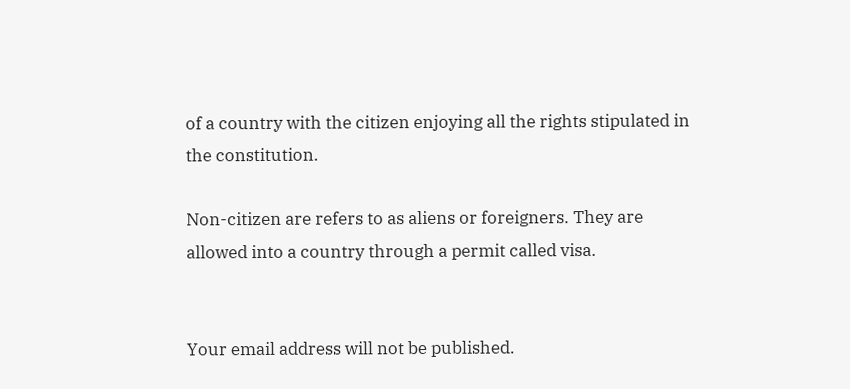of a country with the citizen enjoying all the rights stipulated in the constitution.

Non-citizen are refers to as aliens or foreigners. They are allowed into a country through a permit called visa.


Your email address will not be published.